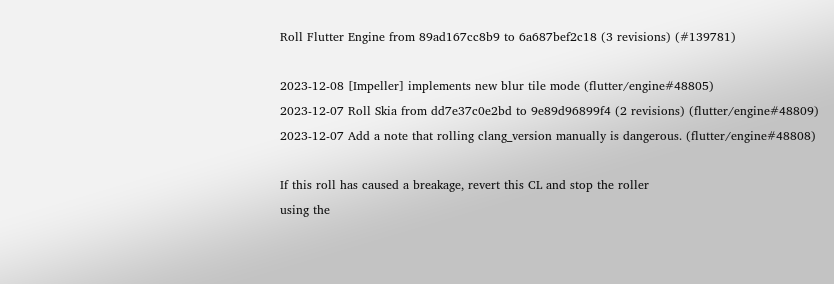Roll Flutter Engine from 89ad167cc8b9 to 6a687bef2c18 (3 revisions) (#139781)

2023-12-08 [Impeller] implements new blur tile mode (flutter/engine#48805)
2023-12-07 Roll Skia from dd7e37c0e2bd to 9e89d96899f4 (2 revisions) (flutter/engine#48809)
2023-12-07 Add a note that rolling clang_version manually is dangerous. (flutter/engine#48808)

If this roll has caused a breakage, revert this CL and stop the roller
using the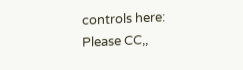controls here:
Please CC,,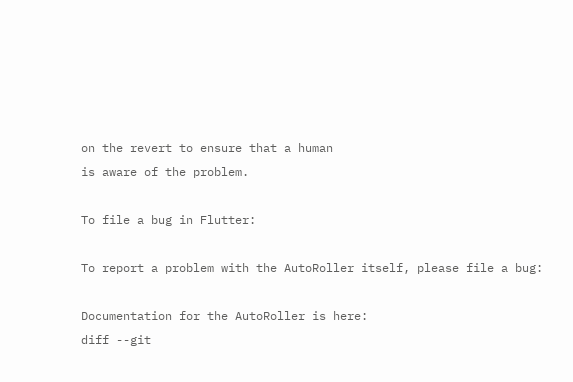on the revert to ensure that a human
is aware of the problem.

To file a bug in Flutter:

To report a problem with the AutoRoller itself, please file a bug:

Documentation for the AutoRoller is here:
diff --git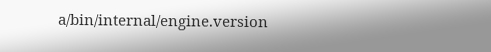a/bin/internal/engine.version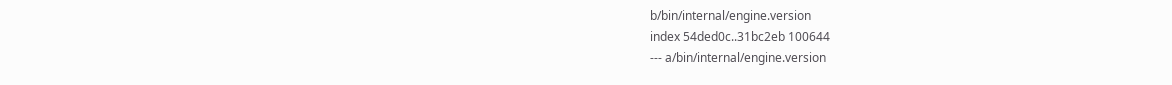b/bin/internal/engine.version
index 54ded0c..31bc2eb 100644
--- a/bin/internal/engine.version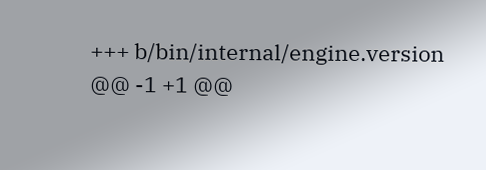+++ b/bin/internal/engine.version
@@ -1 +1 @@